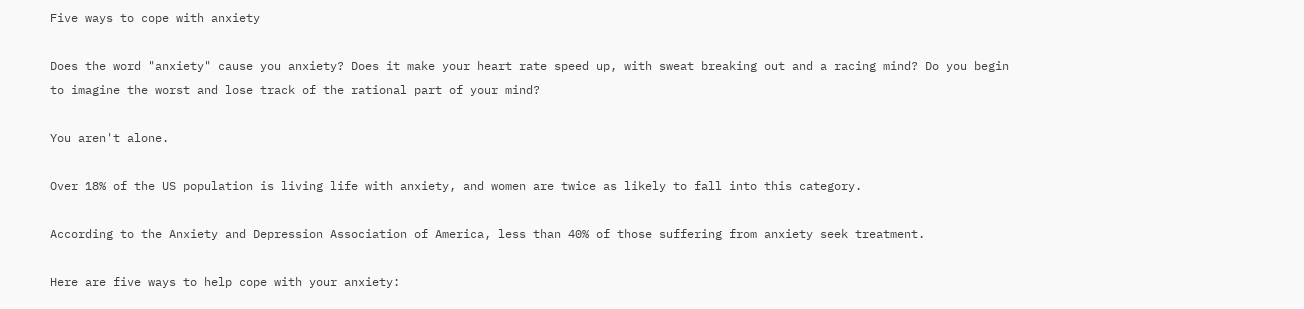Five ways to cope with anxiety

Does the word "anxiety" cause you anxiety? Does it make your heart rate speed up, with sweat breaking out and a racing mind? Do you begin to imagine the worst and lose track of the rational part of your mind?

You aren't alone.

Over 18% of the US population is living life with anxiety, and women are twice as likely to fall into this category.

According to the Anxiety and Depression Association of America, less than 40% of those suffering from anxiety seek treatment.

Here are five ways to help cope with your anxiety: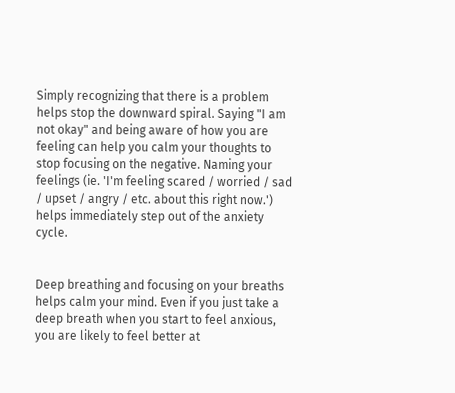Simply recognizing that there is a problem helps stop the downward spiral. Saying "I am not okay" and being aware of how you are feeling can help you calm your thoughts to stop focusing on the negative. Naming your feelings (ie. 'I'm feeling scared / worried / sad / upset / angry / etc. about this right now.') helps immediately step out of the anxiety cycle.


Deep breathing and focusing on your breaths helps calm your mind. Even if you just take a deep breath when you start to feel anxious, you are likely to feel better at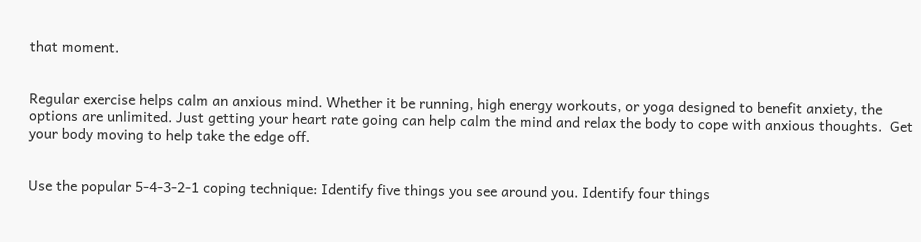that moment.


Regular exercise helps calm an anxious mind. Whether it be running, high energy workouts, or yoga designed to benefit anxiety, the options are unlimited. Just getting your heart rate going can help calm the mind and relax the body to cope with anxious thoughts.  Get your body moving to help take the edge off.


Use the popular 5-4-3-2-1 coping technique: Identify five things you see around you. Identify four things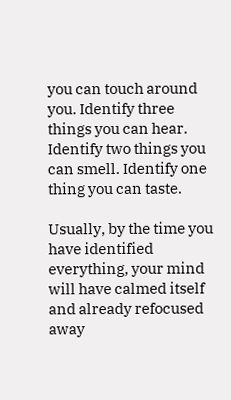you can touch around you. Identify three things you can hear.   Identify two things you can smell. Identify one thing you can taste.

Usually, by the time you have identified everything, your mind will have calmed itself and already refocused away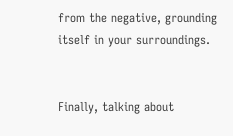from the negative, grounding itself in your surroundings.


Finally, talking about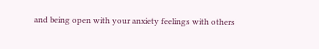and being open with your anxiety feelings with others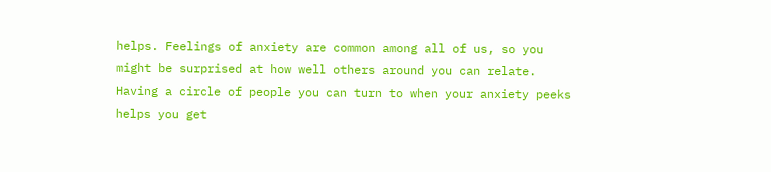helps. Feelings of anxiety are common among all of us, so you might be surprised at how well others around you can relate. Having a circle of people you can turn to when your anxiety peeks helps you get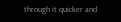through it quicker and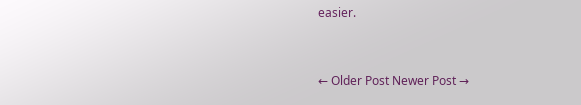easier.


← Older Post Newer Post →